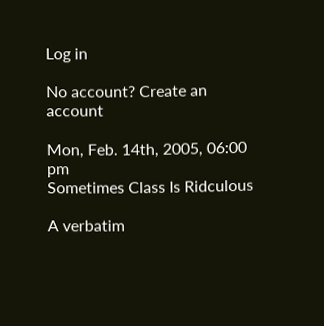Log in

No account? Create an account

Mon, Feb. 14th, 2005, 06:00 pm
Sometimes Class Is Ridculous

A verbatim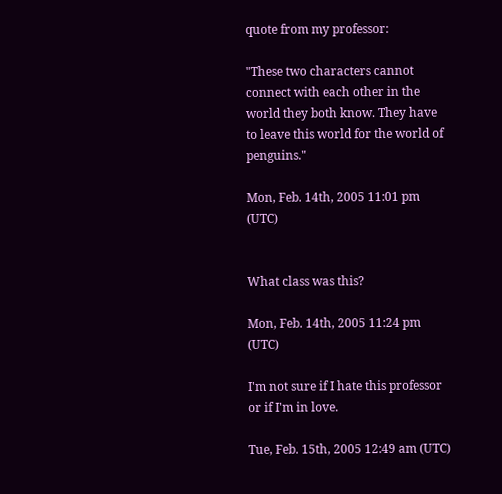quote from my professor:

"These two characters cannot connect with each other in the world they both know. They have to leave this world for the world of penguins."

Mon, Feb. 14th, 2005 11:01 pm (UTC)


What class was this?

Mon, Feb. 14th, 2005 11:24 pm (UTC)

I'm not sure if I hate this professor or if I'm in love.

Tue, Feb. 15th, 2005 12:49 am (UTC)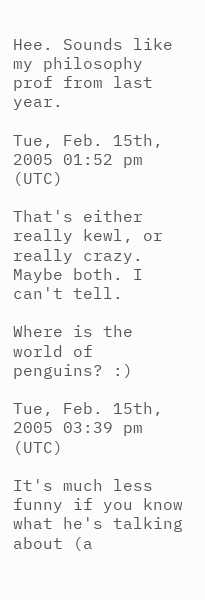Hee. Sounds like my philosophy prof from last year.

Tue, Feb. 15th, 2005 01:52 pm (UTC)

That's either really kewl, or really crazy. Maybe both. I can't tell.

Where is the world of penguins? :)

Tue, Feb. 15th, 2005 03:39 pm (UTC)

It's much less funny if you know what he's talking about (a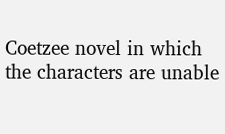Coetzee novel in which the characters are unable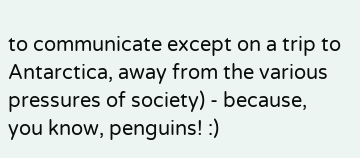to communicate except on a trip to Antarctica, away from the various pressures of society) - because, you know, penguins! :)